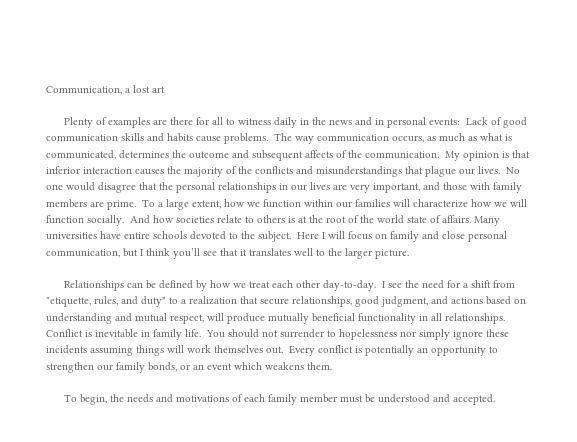Communication, a lost art

      Plenty of examples are there for all to witness daily in the news and in personal events:  Lack of good communication skills and habits cause problems.  The way communication occurs, as much as what is communicated, determines the outcome and subsequent affects of the communication.  My opinion is that inferior interaction causes the majority of the conflicts and misunderstandings that plague our lives.  No one would disagree that the personal relationships in our lives are very important, and those with family members are prime.  To a large extent, how we function within our families will characterize how we will function socially.  And how societies relate to others is at the root of the world state of affairs. Many universities have entire schools devoted to the subject.  Here I will focus on family and close personal communication, but I think you’ll see that it translates well to the larger picture.

      Relationships can be defined by how we treat each other day-to-day.  I see the need for a shift from "etiquette, rules, and duty" to a realization that secure relationships, good judgment, and actions based on understanding and mutual respect, will produce mutually beneficial functionality in all relationships.  Conflict is inevitable in family life.  You should not surrender to hopelessness nor simply ignore these incidents assuming things will work themselves out.  Every conflict is potentially an opportunity to strengthen our family bonds, or an event which weakens them.

      To begin, the needs and motivations of each family member must be understood and accepted.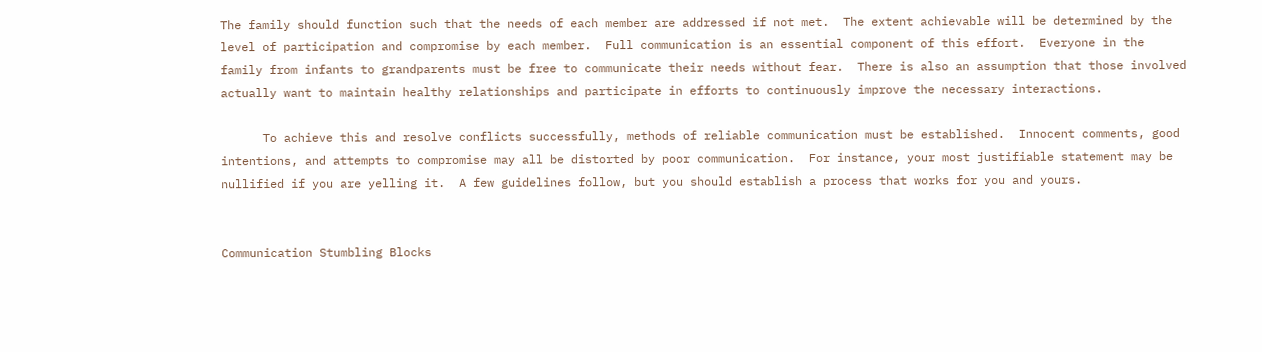The family should function such that the needs of each member are addressed if not met.  The extent achievable will be determined by the level of participation and compromise by each member.  Full communication is an essential component of this effort.  Everyone in the family from infants to grandparents must be free to communicate their needs without fear.  There is also an assumption that those involved actually want to maintain healthy relationships and participate in efforts to continuously improve the necessary interactions.

      To achieve this and resolve conflicts successfully, methods of reliable communication must be established.  Innocent comments, good intentions, and attempts to compromise may all be distorted by poor communication.  For instance, your most justifiable statement may be nullified if you are yelling it.  A few guidelines follow, but you should establish a process that works for you and yours.


Communication Stumbling Blocks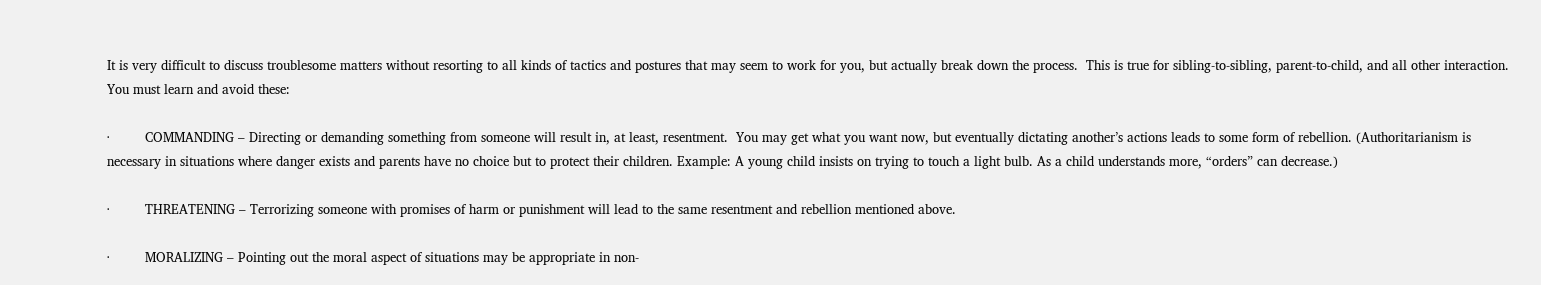It is very difficult to discuss troublesome matters without resorting to all kinds of tactics and postures that may seem to work for you, but actually break down the process.  This is true for sibling-to-sibling, parent-to-child, and all other interaction. You must learn and avoid these:

·         COMMANDING – Directing or demanding something from someone will result in, at least, resentment.  You may get what you want now, but eventually dictating another’s actions leads to some form of rebellion. (Authoritarianism is necessary in situations where danger exists and parents have no choice but to protect their children. Example: A young child insists on trying to touch a light bulb. As a child understands more, “orders” can decrease.)

·         THREATENING – Terrorizing someone with promises of harm or punishment will lead to the same resentment and rebellion mentioned above.

·         MORALIZING – Pointing out the moral aspect of situations may be appropriate in non-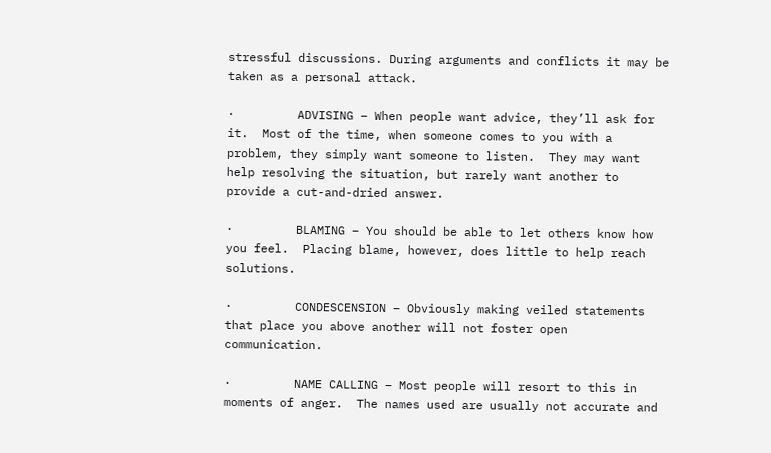stressful discussions. During arguments and conflicts it may be taken as a personal attack.

·         ADVISING – When people want advice, they’ll ask for it.  Most of the time, when someone comes to you with a problem, they simply want someone to listen.  They may want help resolving the situation, but rarely want another to provide a cut-and-dried answer.

·         BLAMING – You should be able to let others know how you feel.  Placing blame, however, does little to help reach solutions.

·         CONDESCENSION – Obviously making veiled statements that place you above another will not foster open communication.

·         NAME CALLING – Most people will resort to this in moments of anger.  The names used are usually not accurate and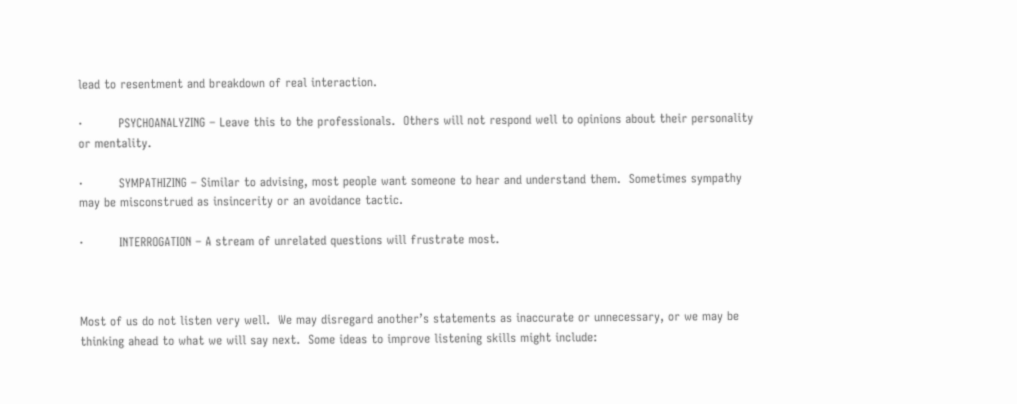lead to resentment and breakdown of real interaction.

·         PSYCHOANALYZING – Leave this to the professionals.  Others will not respond well to opinions about their personality or mentality.

·         SYMPATHIZING – Similar to advising, most people want someone to hear and understand them.  Sometimes sympathy may be misconstrued as insincerity or an avoidance tactic.

·         INTERROGATION – A stream of unrelated questions will frustrate most.



Most of us do not listen very well.  We may disregard another’s statements as inaccurate or unnecessary, or we may be thinking ahead to what we will say next.  Some ideas to improve listening skills might include: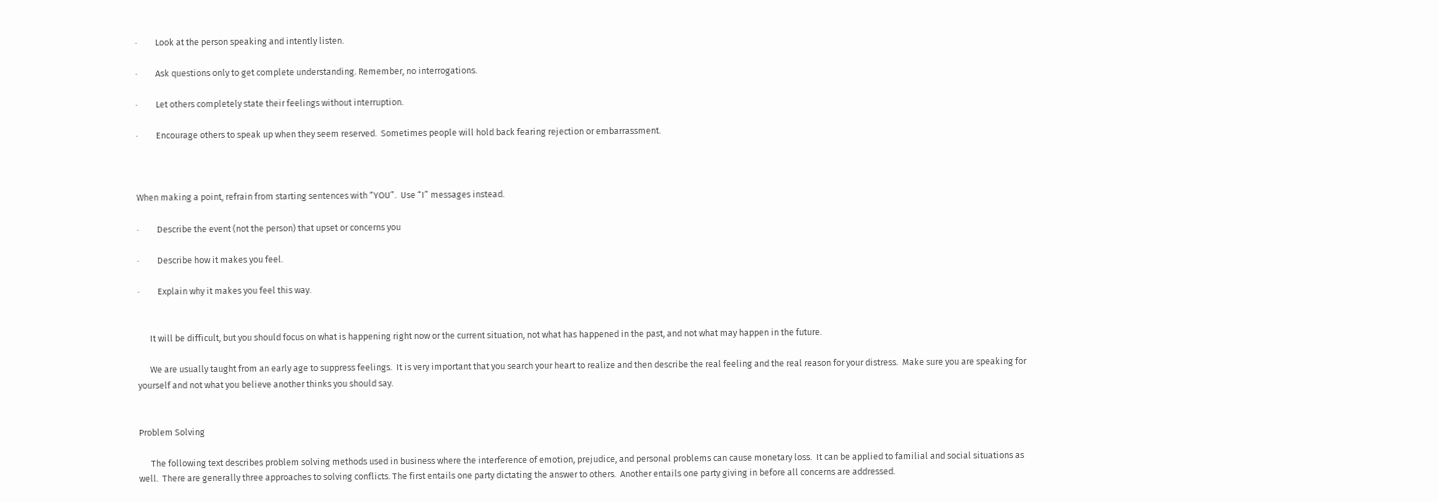·         Look at the person speaking and intently listen.

·         Ask questions only to get complete understanding. Remember, no interrogations.

·         Let others completely state their feelings without interruption.

·         Encourage others to speak up when they seem reserved.  Sometimes people will hold back fearing rejection or embarrassment.



When making a point, refrain from starting sentences with “YOU”.  Use “I” messages instead.

·         Describe the event (not the person) that upset or concerns you

·         Describe how it makes you feel.

·         Explain why it makes you feel this way.


      It will be difficult, but you should focus on what is happening right now or the current situation, not what has happened in the past, and not what may happen in the future.

      We are usually taught from an early age to suppress feelings.  It is very important that you search your heart to realize and then describe the real feeling and the real reason for your distress.  Make sure you are speaking for yourself and not what you believe another thinks you should say.


Problem Solving

      The following text describes problem solving methods used in business where the interference of emotion, prejudice, and personal problems can cause monetary loss.  It can be applied to familial and social situations as well.  There are generally three approaches to solving conflicts. The first entails one party dictating the answer to others.  Another entails one party giving in before all concerns are addressed.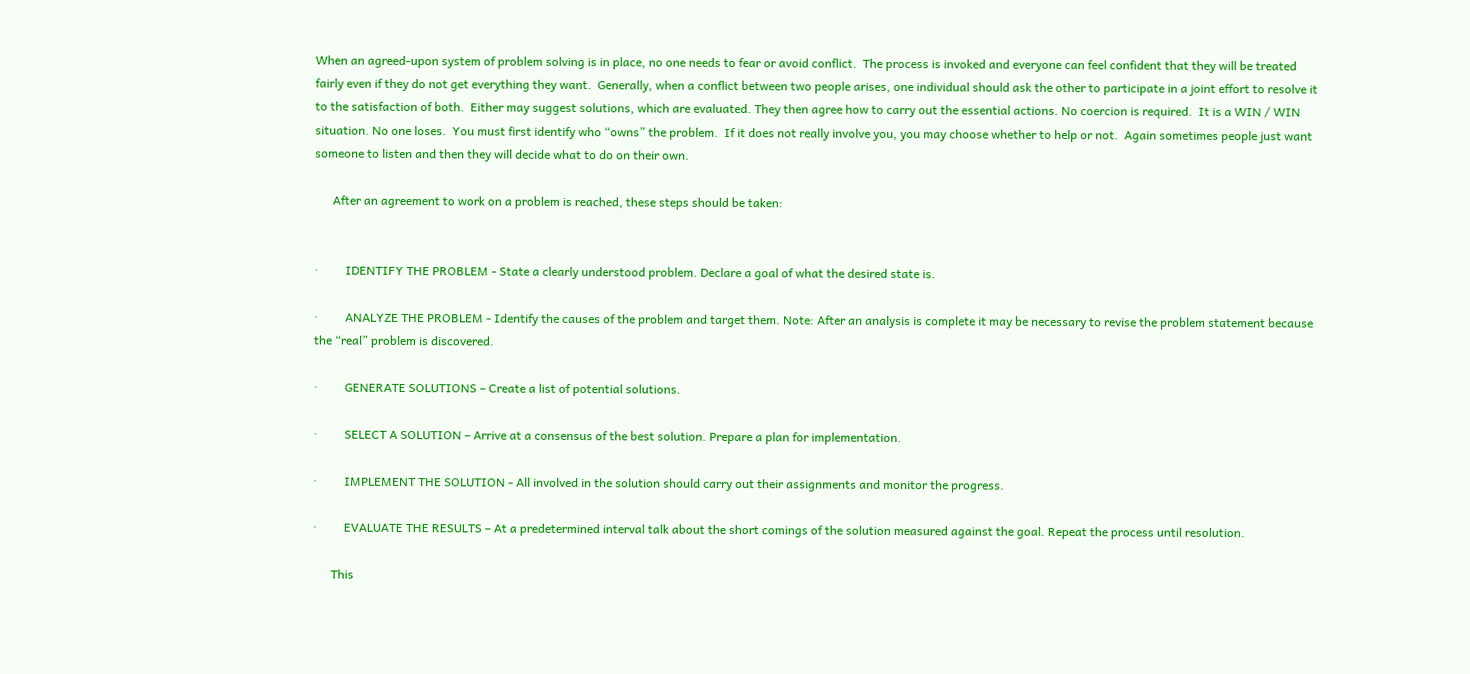When an agreed-upon system of problem solving is in place, no one needs to fear or avoid conflict.  The process is invoked and everyone can feel confident that they will be treated fairly even if they do not get everything they want.  Generally, when a conflict between two people arises, one individual should ask the other to participate in a joint effort to resolve it to the satisfaction of both.  Either may suggest solutions, which are evaluated. They then agree how to carry out the essential actions. No coercion is required.  It is a WIN / WIN situation. No one loses.  You must first identify who “owns” the problem.  If it does not really involve you, you may choose whether to help or not.  Again sometimes people just want someone to listen and then they will decide what to do on their own.

      After an agreement to work on a problem is reached, these steps should be taken:


·         IDENTIFY THE PROBLEM - State a clearly understood problem. Declare a goal of what the desired state is.

·         ANALYZE THE PROBLEM - Identify the causes of the problem and target them. Note: After an analysis is complete it may be necessary to revise the problem statement because the “real” problem is discovered.

·         GENERATE SOLUTIONS – Create a list of potential solutions.

·         SELECT A SOLUTION – Arrive at a consensus of the best solution. Prepare a plan for implementation.

·         IMPLEMENT THE SOLUTION - All involved in the solution should carry out their assignments and monitor the progress.

·         EVALUATE THE RESULTS – At a predetermined interval talk about the short comings of the solution measured against the goal. Repeat the process until resolution.

      This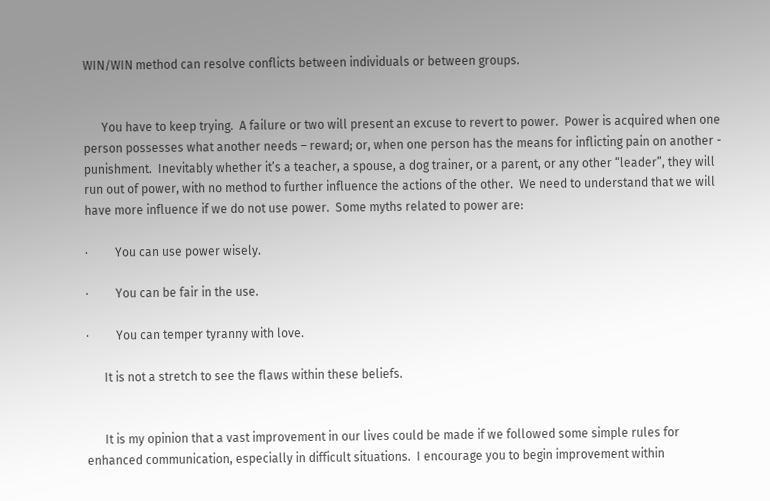WIN/WIN method can resolve conflicts between individuals or between groups.


      You have to keep trying.  A failure or two will present an excuse to revert to power.  Power is acquired when one person possesses what another needs – reward; or, when one person has the means for inflicting pain on another - punishment.  Inevitably whether it’s a teacher, a spouse, a dog trainer, or a parent, or any other “leader”, they will run out of power, with no method to further influence the actions of the other.  We need to understand that we will have more influence if we do not use power.  Some myths related to power are:

·         You can use power wisely.

·         You can be fair in the use.

·         You can temper tyranny with love.

      It is not a stretch to see the flaws within these beliefs.


      It is my opinion that a vast improvement in our lives could be made if we followed some simple rules for enhanced communication, especially in difficult situations.  I encourage you to begin improvement within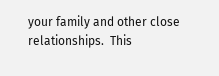your family and other close relationships.  This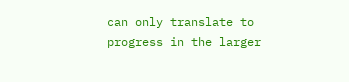can only translate to progress in the larger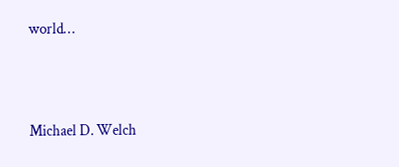world…



Michael D. Welch